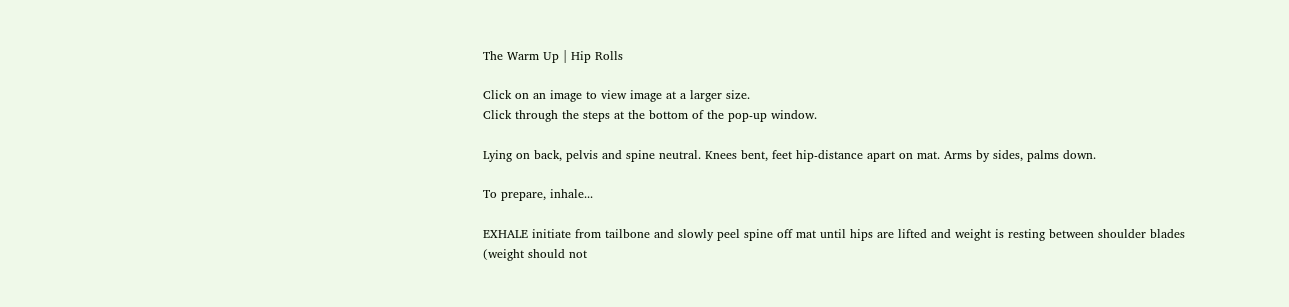The Warm Up | Hip Rolls

Click on an image to view image at a larger size.
Click through the steps at the bottom of the pop-up window.

Lying on back, pelvis and spine neutral. Knees bent, feet hip-distance apart on mat. Arms by sides, palms down.

To prepare, inhale...

EXHALE initiate from tailbone and slowly peel spine off mat until hips are lifted and weight is resting between shoulder blades (weight should not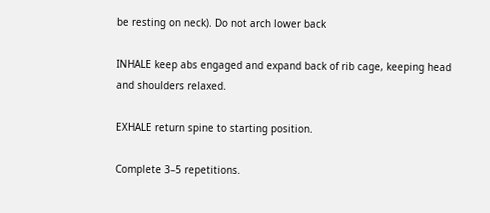be resting on neck). Do not arch lower back

INHALE keep abs engaged and expand back of rib cage, keeping head and shoulders relaxed.

EXHALE return spine to starting position.

Complete 3–5 repetitions.